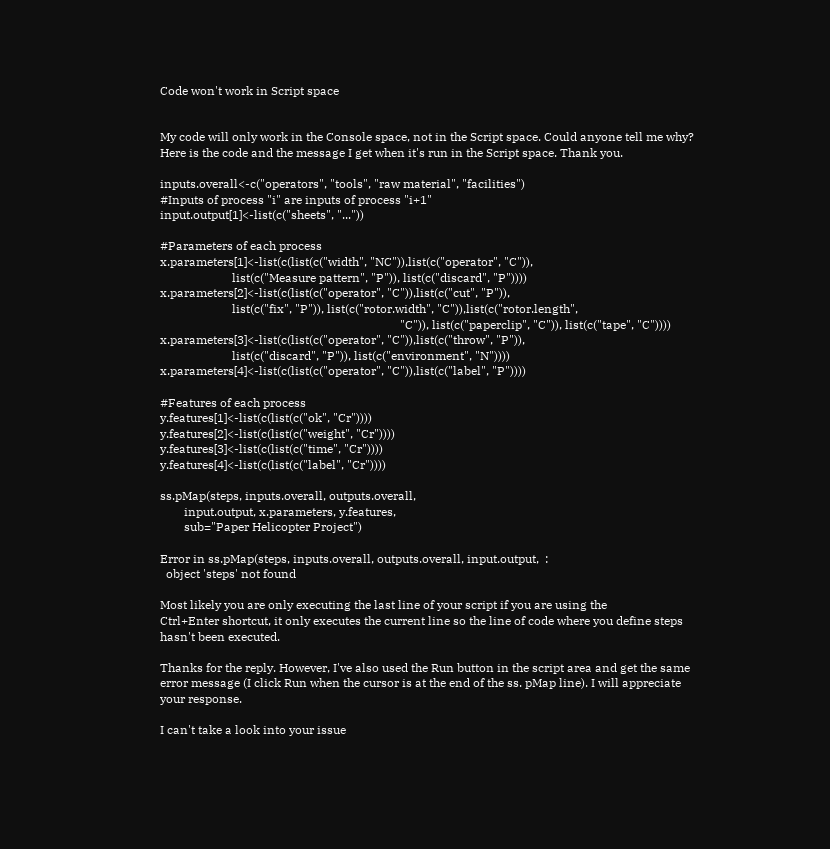Code won't work in Script space


My code will only work in the Console space, not in the Script space. Could anyone tell me why? Here is the code and the message I get when it's run in the Script space. Thank you.

inputs.overall<-c("operators", "tools", "raw material", "facilities")
#Inputs of process "i" are inputs of process "i+1"
input.output[1]<-list(c("sheets", "..."))

#Parameters of each process
x.parameters[1]<-list(c(list(c("width", "NC")),list(c("operator", "C")),
                        list(c("Measure pattern", "P")), list(c("discard", "P"))))
x.parameters[2]<-list(c(list(c("operator", "C")),list(c("cut", "P")),
                        list(c("fix", "P")), list(c("rotor.width", "C")),list(c("rotor.length",
                                                                                "C")), list(c("paperclip", "C")), list(c("tape", "C"))))
x.parameters[3]<-list(c(list(c("operator", "C")),list(c("throw", "P")),
                        list(c("discard", "P")), list(c("environment", "N"))))
x.parameters[4]<-list(c(list(c("operator", "C")),list(c("label", "P"))))

#Features of each process
y.features[1]<-list(c(list(c("ok", "Cr"))))
y.features[2]<-list(c(list(c("weight", "Cr"))))
y.features[3]<-list(c(list(c("time", "Cr"))))
y.features[4]<-list(c(list(c("label", "Cr"))))

ss.pMap(steps, inputs.overall, outputs.overall,
        input.output, x.parameters, y.features,
        sub="Paper Helicopter Project")

Error in ss.pMap(steps, inputs.overall, outputs.overall, input.output,  :
  object 'steps' not found

Most likely you are only executing the last line of your script if you are using the
Ctrl+Enter shortcut, it only executes the current line so the line of code where you define steps hasn't been executed.

Thanks for the reply. However, I've also used the Run button in the script area and get the same error message (I click Run when the cursor is at the end of the ss. pMap line). I will appreciate your response.

I can't take a look into your issue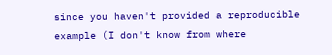since you haven't provided a reproducible example (I don't know from where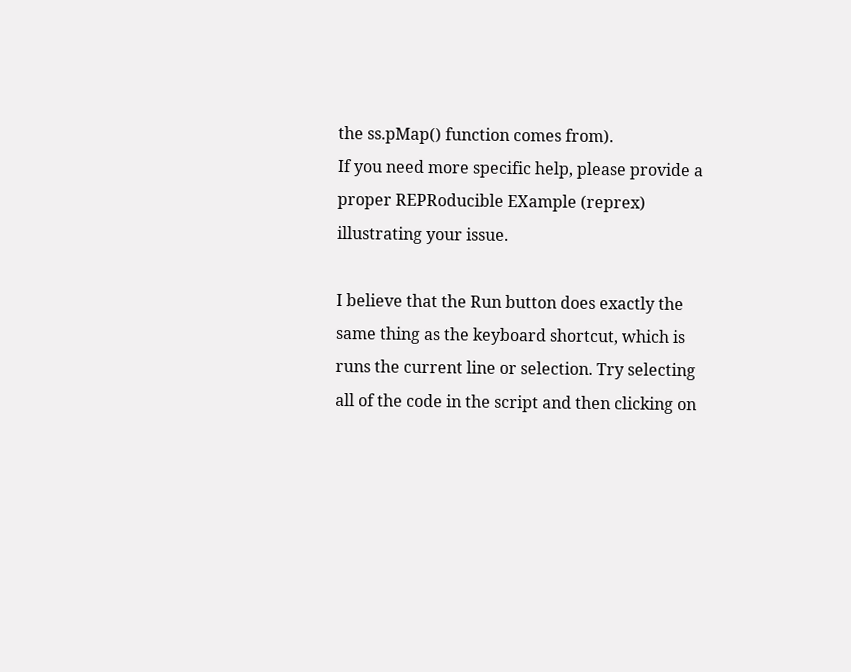the ss.pMap() function comes from).
If you need more specific help, please provide a proper REPRoducible EXample (reprex) illustrating your issue.

I believe that the Run button does exactly the same thing as the keyboard shortcut, which is runs the current line or selection. Try selecting all of the code in the script and then clicking on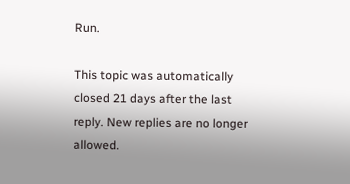Run.

This topic was automatically closed 21 days after the last reply. New replies are no longer allowed.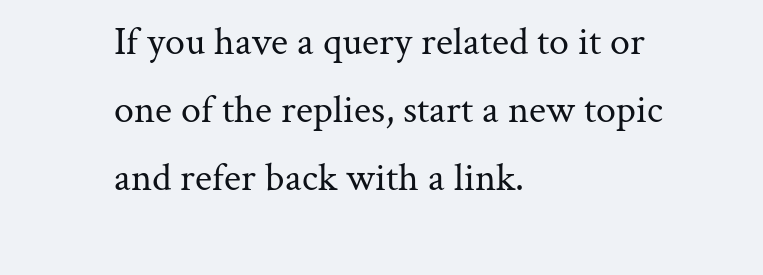If you have a query related to it or one of the replies, start a new topic and refer back with a link.